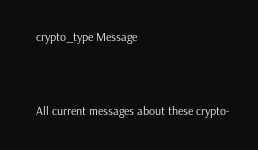crypto_type Message


All current messages about these crypto-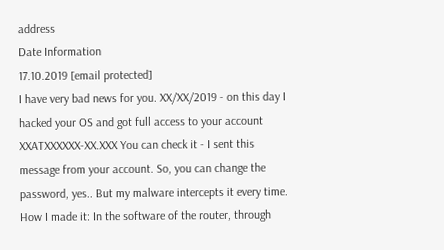address
Date Information
17.10.2019 [email protected]
I have very bad news for you. XX/XX/2019 - on this day I hacked your OS and got full access to your account XXATXXXXXX-XX.XXX You can check it - I sent this message from your account. So, you can change the password, yes.. But my malware intercepts it every time. How I made it: In the software of the router, through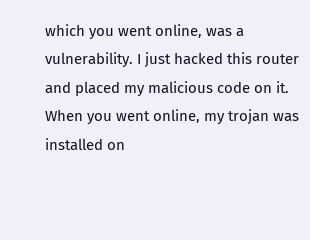which you went online, was a vulnerability. I just hacked this router and placed my malicious code on it. When you went online, my trojan was installed on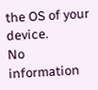the OS of your device.
No information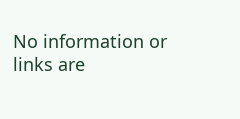No information or links are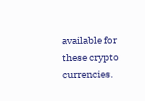available for these crypto currencies.